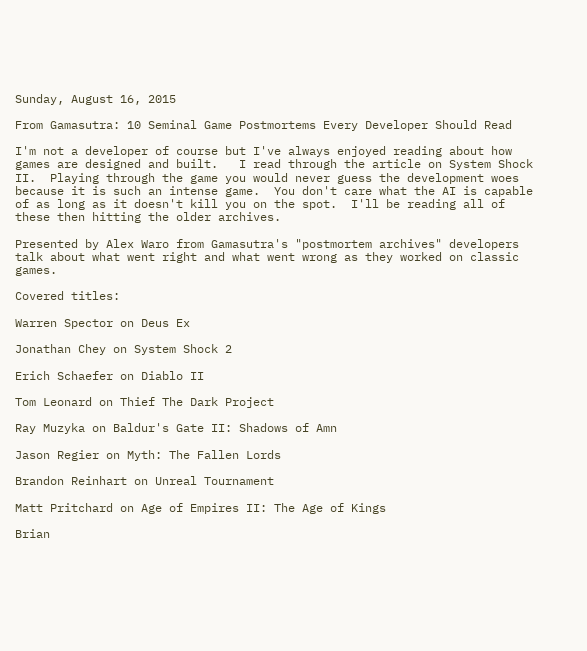Sunday, August 16, 2015

From Gamasutra: 10 Seminal Game Postmortems Every Developer Should Read

I'm not a developer of course but I've always enjoyed reading about how games are designed and built.   I read through the article on System Shock II.  Playing through the game you would never guess the development woes because it is such an intense game.  You don't care what the AI is capable of as long as it doesn't kill you on the spot.  I'll be reading all of these then hitting the older archives.

Presented by Alex Waro from Gamasutra's "postmortem archives" developers talk about what went right and what went wrong as they worked on classic games.

Covered titles:

Warren Spector on Deus Ex

Jonathan Chey on System Shock 2

Erich Schaefer on Diablo II

Tom Leonard on Thief The Dark Project

Ray Muzyka on Baldur's Gate II: Shadows of Amn

Jason Regier on Myth: The Fallen Lords

Brandon Reinhart on Unreal Tournament

Matt Pritchard on Age of Empires II: The Age of Kings

Brian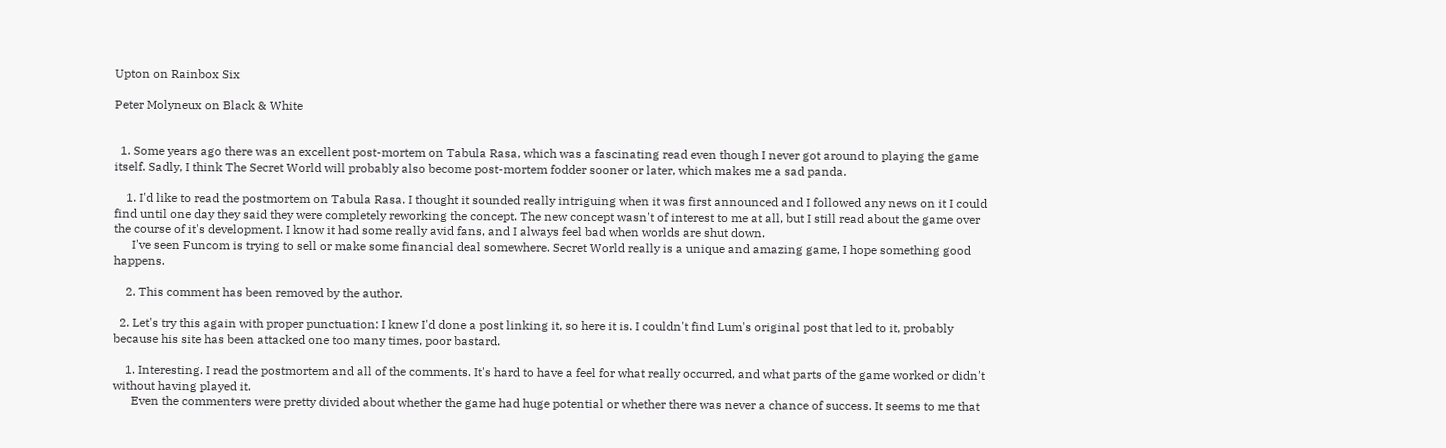Upton on Rainbox Six

Peter Molyneux on Black & White


  1. Some years ago there was an excellent post-mortem on Tabula Rasa, which was a fascinating read even though I never got around to playing the game itself. Sadly, I think The Secret World will probably also become post-mortem fodder sooner or later, which makes me a sad panda.

    1. I'd like to read the postmortem on Tabula Rasa. I thought it sounded really intriguing when it was first announced and I followed any news on it I could find until one day they said they were completely reworking the concept. The new concept wasn't of interest to me at all, but I still read about the game over the course of it's development. I know it had some really avid fans, and I always feel bad when worlds are shut down.
      I've seen Funcom is trying to sell or make some financial deal somewhere. Secret World really is a unique and amazing game, I hope something good happens.

    2. This comment has been removed by the author.

  2. Let's try this again with proper punctuation: I knew I'd done a post linking it, so here it is. I couldn't find Lum's original post that led to it, probably because his site has been attacked one too many times, poor bastard.

    1. Interesting. I read the postmortem and all of the comments. It's hard to have a feel for what really occurred, and what parts of the game worked or didn't without having played it.
      Even the commenters were pretty divided about whether the game had huge potential or whether there was never a chance of success. It seems to me that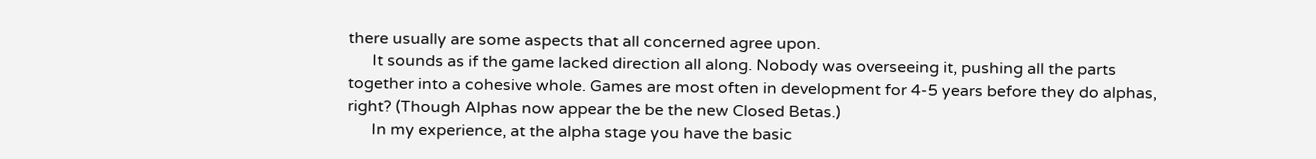there usually are some aspects that all concerned agree upon.
      It sounds as if the game lacked direction all along. Nobody was overseeing it, pushing all the parts together into a cohesive whole. Games are most often in development for 4-5 years before they do alphas, right? (Though Alphas now appear the be the new Closed Betas.)
      In my experience, at the alpha stage you have the basic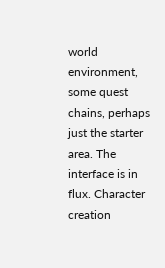world environment, some quest chains, perhaps just the starter area. The interface is in flux. Character creation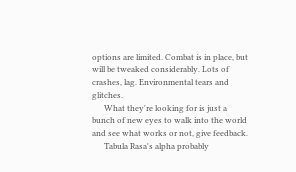options are limited. Combat is in place, but will be tweaked considerably. Lots of crashes, lag. Environmental tears and glitches.
      What they're looking for is just a bunch of new eyes to walk into the world and see what works or not, give feedback.
      Tabula Rasa's alpha probably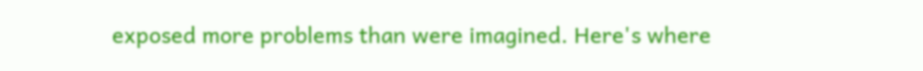exposed more problems than were imagined. Here's where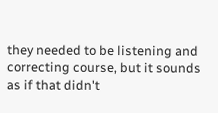they needed to be listening and correcting course, but it sounds as if that didn't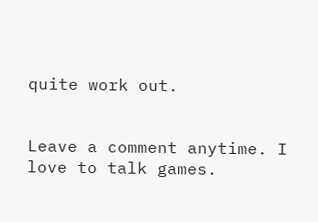quite work out.


Leave a comment anytime. I love to talk games.